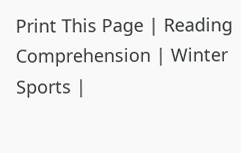Print This Page | Reading Comprehension | Winter Sports |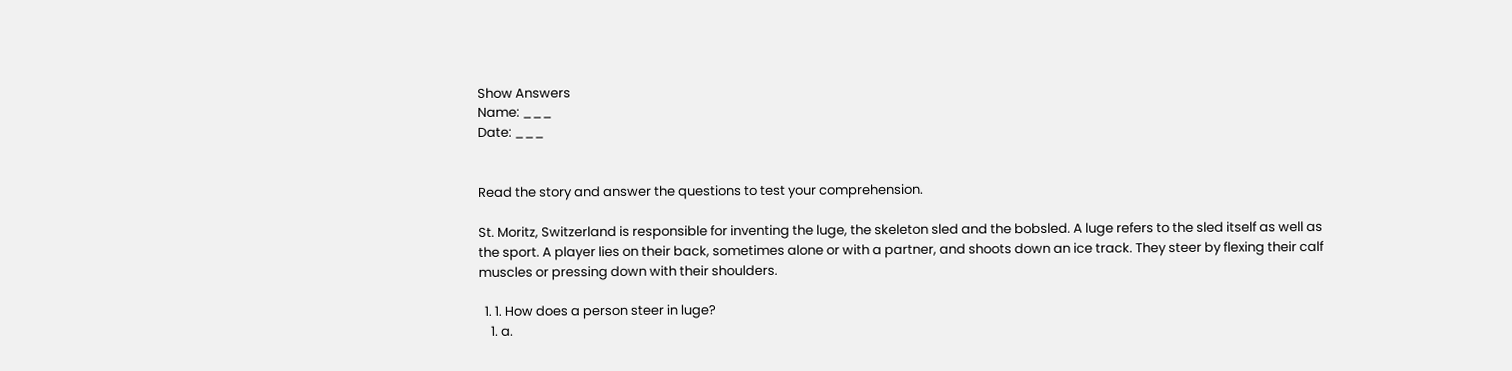Show Answers
Name: ___
Date: ___


Read the story and answer the questions to test your comprehension.

St. Moritz, Switzerland is responsible for inventing the luge, the skeleton sled and the bobsled. A luge refers to the sled itself as well as the sport. A player lies on their back, sometimes alone or with a partner, and shoots down an ice track. They steer by flexing their calf muscles or pressing down with their shoulders.

  1. 1. How does a person steer in luge?
    1. a.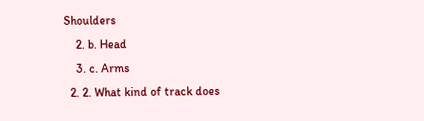Shoulders
    2. b. Head
    3. c. Arms
  2. 2. What kind of track does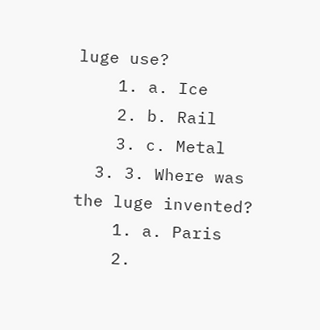luge use?
    1. a. Ice
    2. b. Rail
    3. c. Metal
  3. 3. Where was the luge invented?
    1. a. Paris
    2.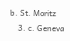b. St. Moritz
    3. c. Geneva